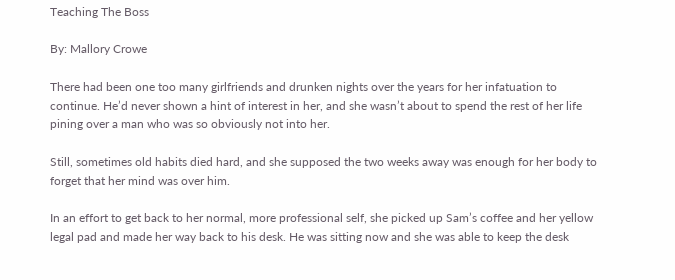Teaching The Boss

By: Mallory Crowe

There had been one too many girlfriends and drunken nights over the years for her infatuation to continue. He’d never shown a hint of interest in her, and she wasn’t about to spend the rest of her life pining over a man who was so obviously not into her.

Still, sometimes old habits died hard, and she supposed the two weeks away was enough for her body to forget that her mind was over him.

In an effort to get back to her normal, more professional self, she picked up Sam’s coffee and her yellow legal pad and made her way back to his desk. He was sitting now and she was able to keep the desk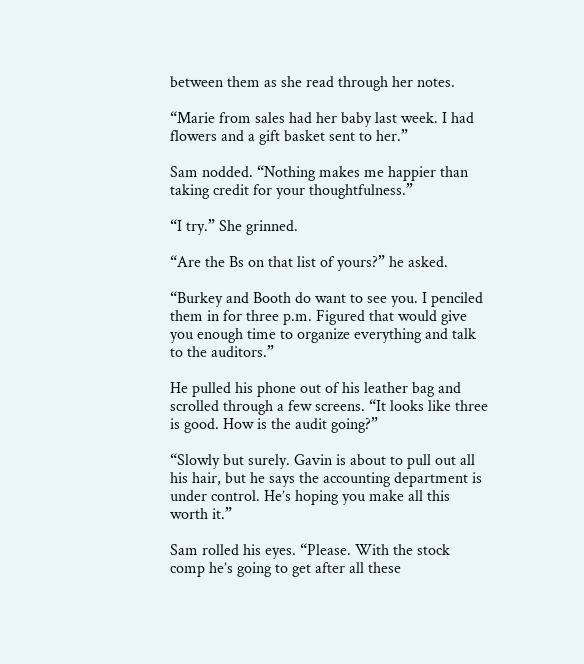between them as she read through her notes.

“Marie from sales had her baby last week. I had flowers and a gift basket sent to her.”

Sam nodded. “Nothing makes me happier than taking credit for your thoughtfulness.”

“I try.” She grinned.

“Are the Bs on that list of yours?” he asked.

“Burkey and Booth do want to see you. I penciled them in for three p.m. Figured that would give you enough time to organize everything and talk to the auditors.”

He pulled his phone out of his leather bag and scrolled through a few screens. “It looks like three is good. How is the audit going?”

“Slowly but surely. Gavin is about to pull out all his hair, but he says the accounting department is under control. He’s hoping you make all this worth it.”

Sam rolled his eyes. “Please. With the stock comp he’s going to get after all these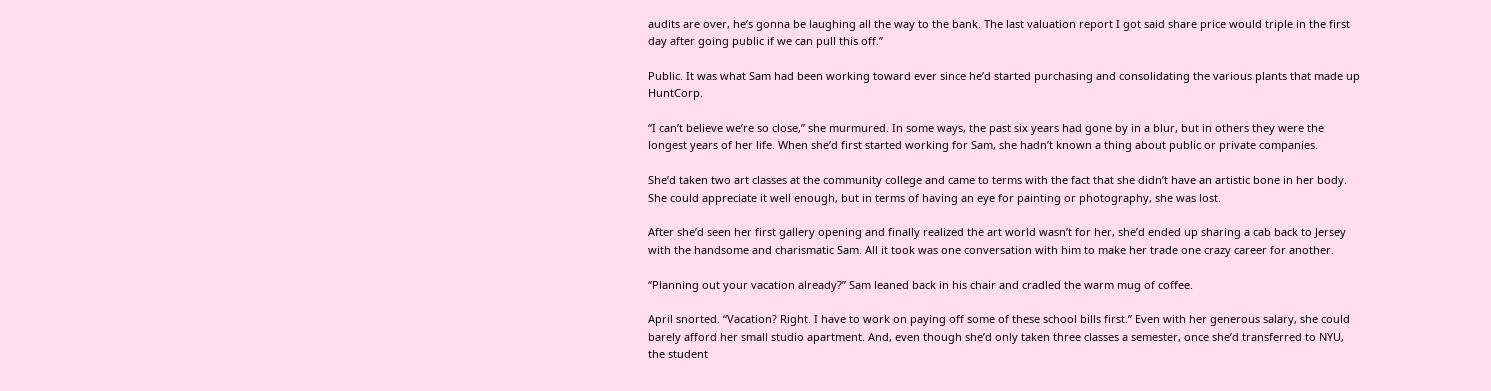audits are over, he’s gonna be laughing all the way to the bank. The last valuation report I got said share price would triple in the first day after going public if we can pull this off.”

Public. It was what Sam had been working toward ever since he’d started purchasing and consolidating the various plants that made up HuntCorp.

“I can’t believe we’re so close,” she murmured. In some ways, the past six years had gone by in a blur, but in others they were the longest years of her life. When she’d first started working for Sam, she hadn’t known a thing about public or private companies.

She’d taken two art classes at the community college and came to terms with the fact that she didn’t have an artistic bone in her body. She could appreciate it well enough, but in terms of having an eye for painting or photography, she was lost.

After she’d seen her first gallery opening and finally realized the art world wasn’t for her, she’d ended up sharing a cab back to Jersey with the handsome and charismatic Sam. All it took was one conversation with him to make her trade one crazy career for another.

“Planning out your vacation already?” Sam leaned back in his chair and cradled the warm mug of coffee.

April snorted. “Vacation? Right. I have to work on paying off some of these school bills first.” Even with her generous salary, she could barely afford her small studio apartment. And, even though she’d only taken three classes a semester, once she’d transferred to NYU, the student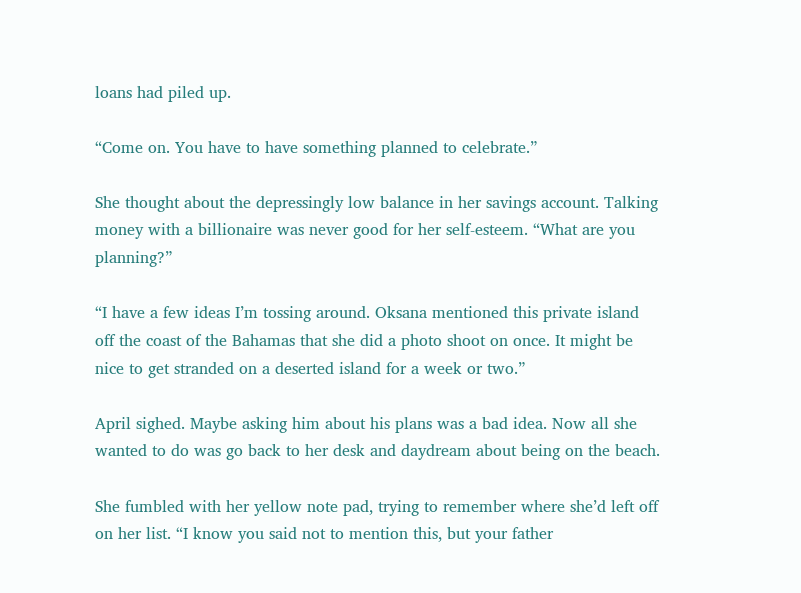loans had piled up.

“Come on. You have to have something planned to celebrate.”

She thought about the depressingly low balance in her savings account. Talking money with a billionaire was never good for her self-esteem. “What are you planning?”

“I have a few ideas I’m tossing around. Oksana mentioned this private island off the coast of the Bahamas that she did a photo shoot on once. It might be nice to get stranded on a deserted island for a week or two.”

April sighed. Maybe asking him about his plans was a bad idea. Now all she wanted to do was go back to her desk and daydream about being on the beach.

She fumbled with her yellow note pad, trying to remember where she’d left off on her list. “I know you said not to mention this, but your father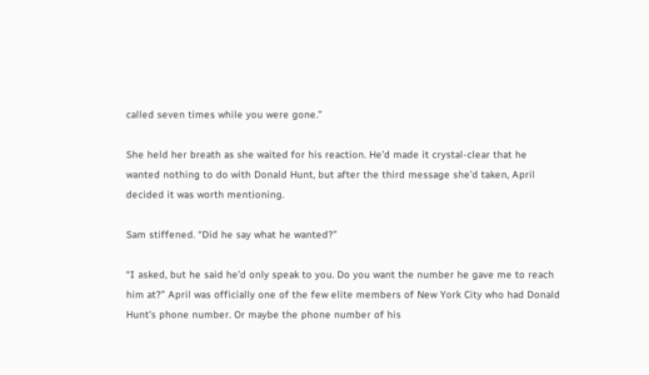called seven times while you were gone.”

She held her breath as she waited for his reaction. He’d made it crystal-clear that he wanted nothing to do with Donald Hunt, but after the third message she’d taken, April decided it was worth mentioning.

Sam stiffened. “Did he say what he wanted?”

“I asked, but he said he’d only speak to you. Do you want the number he gave me to reach him at?” April was officially one of the few elite members of New York City who had Donald Hunt’s phone number. Or maybe the phone number of his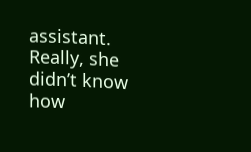assistant. Really, she didn’t know how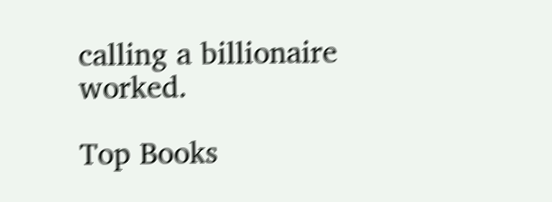calling a billionaire worked.

Top Books